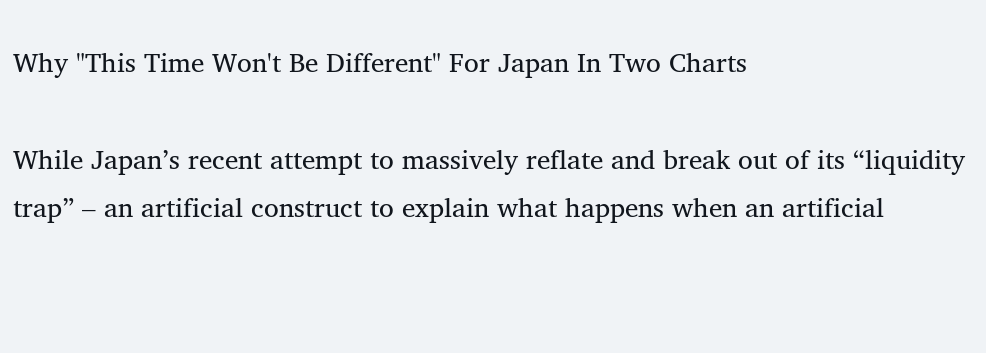Why "This Time Won't Be Different" For Japan In Two Charts

While Japan’s recent attempt to massively reflate and break out of its “liquidity trap” – an artificial construct to explain what happens when an artificial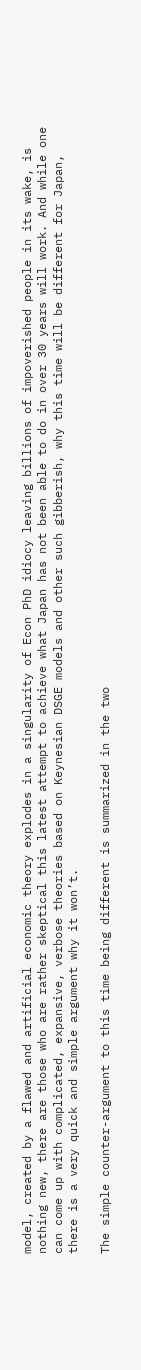model, created by a flawed and artificial economic theory explodes in a singularity of Econ PhD idiocy leaving billions of impoverished people in its wake, is nothing new, there are those who are rather skeptical this latest attempt to achieve what Japan has not been able to do in over 30 years will work. And while one can come up with complicated, expansive, verbose theories based on Keynesian DSGE models and other such gibberish, why this time will be different for Japan, there is a very quick and simple argument why it won’t.

The simple counter-argument to this time being different is summarized in the two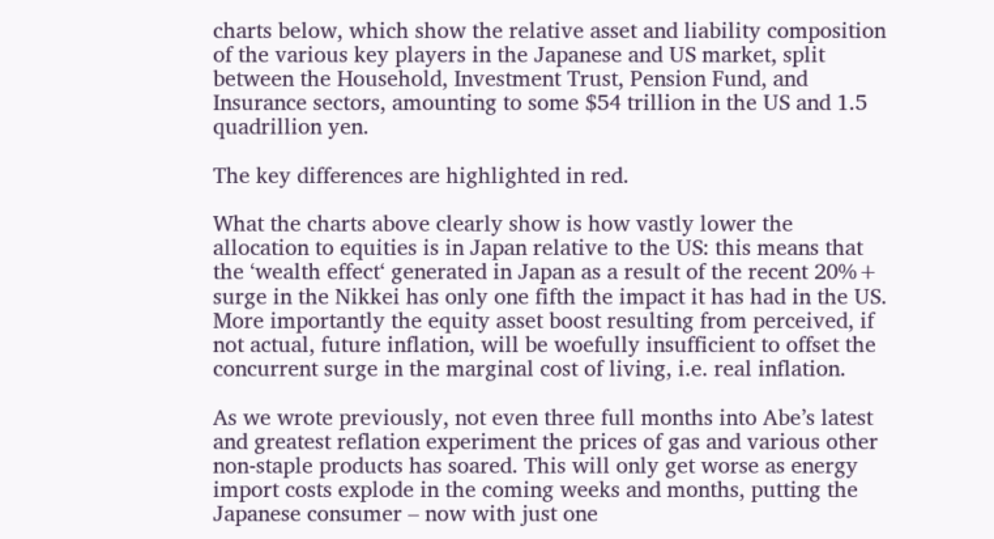charts below, which show the relative asset and liability composition of the various key players in the Japanese and US market, split between the Household, Investment Trust, Pension Fund, and Insurance sectors, amounting to some $54 trillion in the US and 1.5 quadrillion yen.

The key differences are highlighted in red.

What the charts above clearly show is how vastly lower the allocation to equities is in Japan relative to the US: this means that the ‘wealth effect‘ generated in Japan as a result of the recent 20%+ surge in the Nikkei has only one fifth the impact it has had in the US. More importantly the equity asset boost resulting from perceived, if not actual, future inflation, will be woefully insufficient to offset the concurrent surge in the marginal cost of living, i.e. real inflation.

As we wrote previously, not even three full months into Abe’s latest and greatest reflation experiment the prices of gas and various other non-staple products has soared. This will only get worse as energy import costs explode in the coming weeks and months, putting the Japanese consumer – now with just one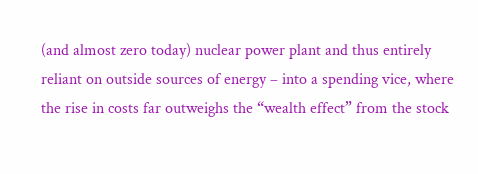(and almost zero today) nuclear power plant and thus entirely reliant on outside sources of energy – into a spending vice, where the rise in costs far outweighs the “wealth effect” from the stock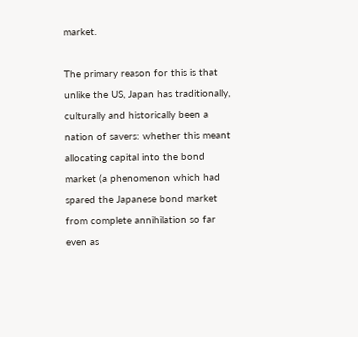market.

The primary reason for this is that unlike the US, Japan has traditionally, culturally and historically been a nation of savers: whether this meant allocating capital into the bond market (a phenomenon which had spared the Japanese bond market from complete annihilation so far even as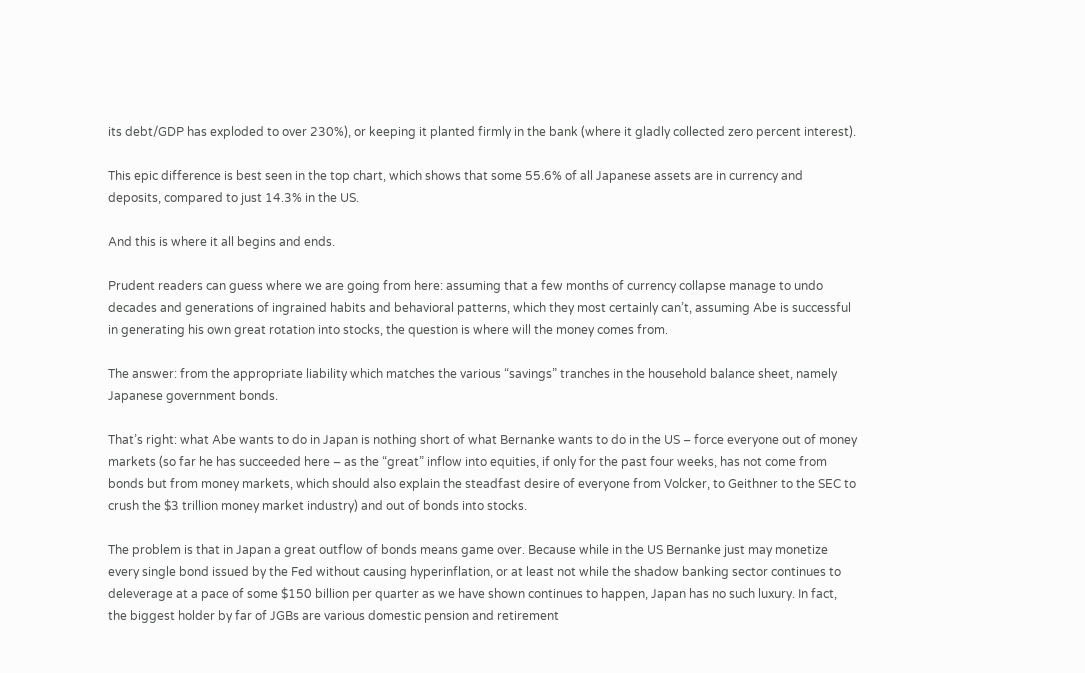its debt/GDP has exploded to over 230%), or keeping it planted firmly in the bank (where it gladly collected zero percent interest).

This epic difference is best seen in the top chart, which shows that some 55.6% of all Japanese assets are in currency and deposits, compared to just 14.3% in the US.

And this is where it all begins and ends.

Prudent readers can guess where we are going from here: assuming that a few months of currency collapse manage to undo decades and generations of ingrained habits and behavioral patterns, which they most certainly can’t, assuming Abe is successful in generating his own great rotation into stocks, the question is where will the money comes from.

The answer: from the appropriate liability which matches the various “savings” tranches in the household balance sheet, namely Japanese government bonds.

That’s right: what Abe wants to do in Japan is nothing short of what Bernanke wants to do in the US – force everyone out of money markets (so far he has succeeded here – as the “great” inflow into equities, if only for the past four weeks, has not come from bonds but from money markets, which should also explain the steadfast desire of everyone from Volcker, to Geithner to the SEC to crush the $3 trillion money market industry) and out of bonds into stocks.

The problem is that in Japan a great outflow of bonds means game over. Because while in the US Bernanke just may monetize every single bond issued by the Fed without causing hyperinflation, or at least not while the shadow banking sector continues to deleverage at a pace of some $150 billion per quarter as we have shown continues to happen, Japan has no such luxury. In fact, the biggest holder by far of JGBs are various domestic pension and retirement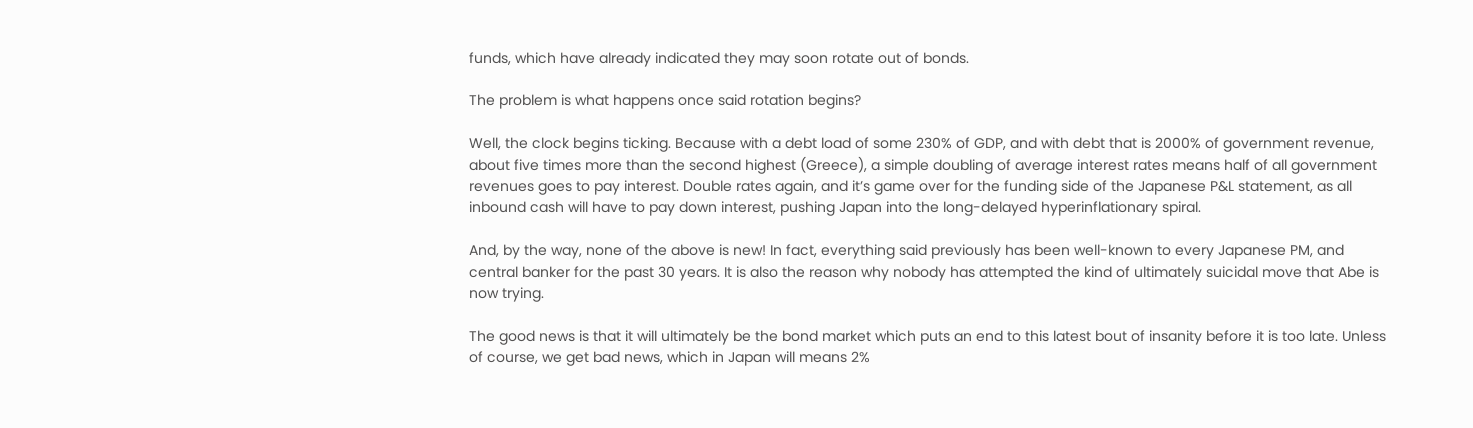funds, which have already indicated they may soon rotate out of bonds.

The problem is what happens once said rotation begins?

Well, the clock begins ticking. Because with a debt load of some 230% of GDP, and with debt that is 2000% of government revenue, about five times more than the second highest (Greece), a simple doubling of average interest rates means half of all government revenues goes to pay interest. Double rates again, and it’s game over for the funding side of the Japanese P&L statement, as all inbound cash will have to pay down interest, pushing Japan into the long-delayed hyperinflationary spiral.

And, by the way, none of the above is new! In fact, everything said previously has been well-known to every Japanese PM, and central banker for the past 30 years. It is also the reason why nobody has attempted the kind of ultimately suicidal move that Abe is now trying.

The good news is that it will ultimately be the bond market which puts an end to this latest bout of insanity before it is too late. Unless of course, we get bad news, which in Japan will means 2%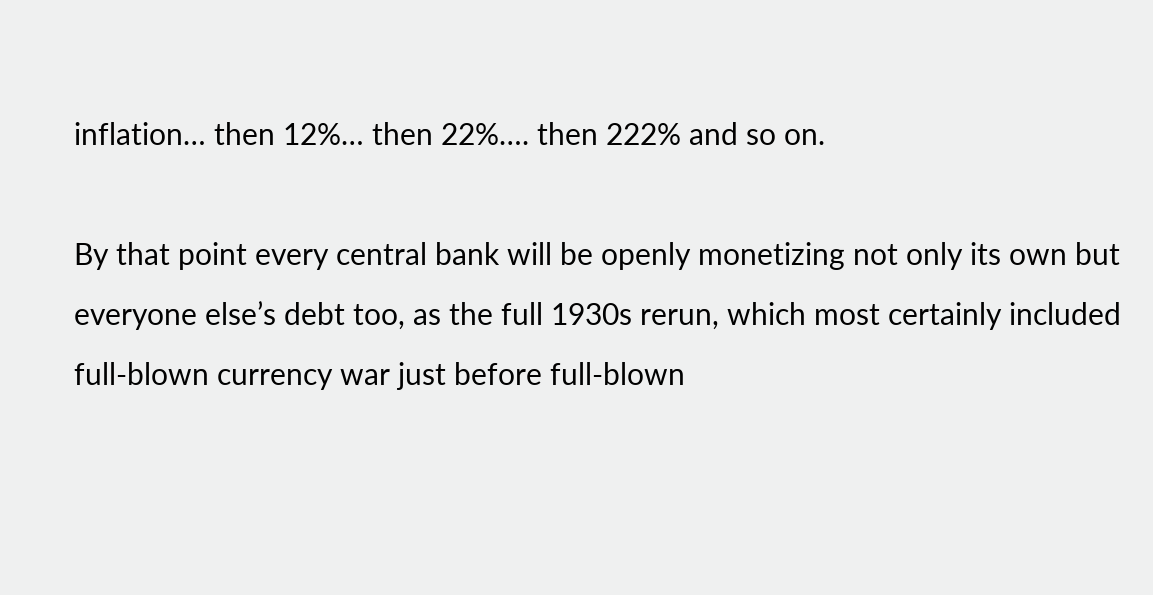inflation… then 12%… then 22%…. then 222% and so on.

By that point every central bank will be openly monetizing not only its own but everyone else’s debt too, as the full 1930s rerun, which most certainly included full-blown currency war just before full-blown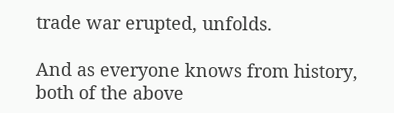trade war erupted, unfolds.

And as everyone knows from history, both of the above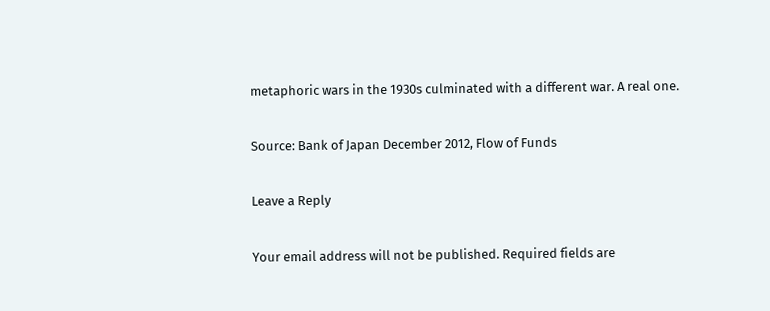metaphoric wars in the 1930s culminated with a different war. A real one.

Source: Bank of Japan December 2012, Flow of Funds

Leave a Reply

Your email address will not be published. Required fields are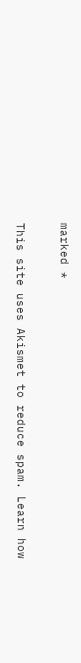marked *

This site uses Akismet to reduce spam. Learn how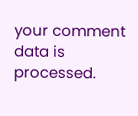your comment data is processed.